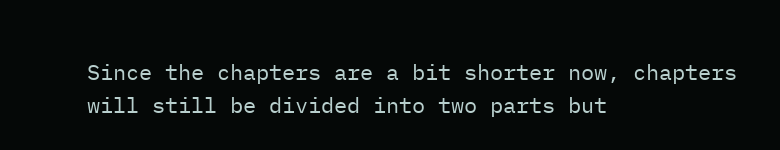Since the chapters are a bit shorter now, chapters will still be divided into two parts but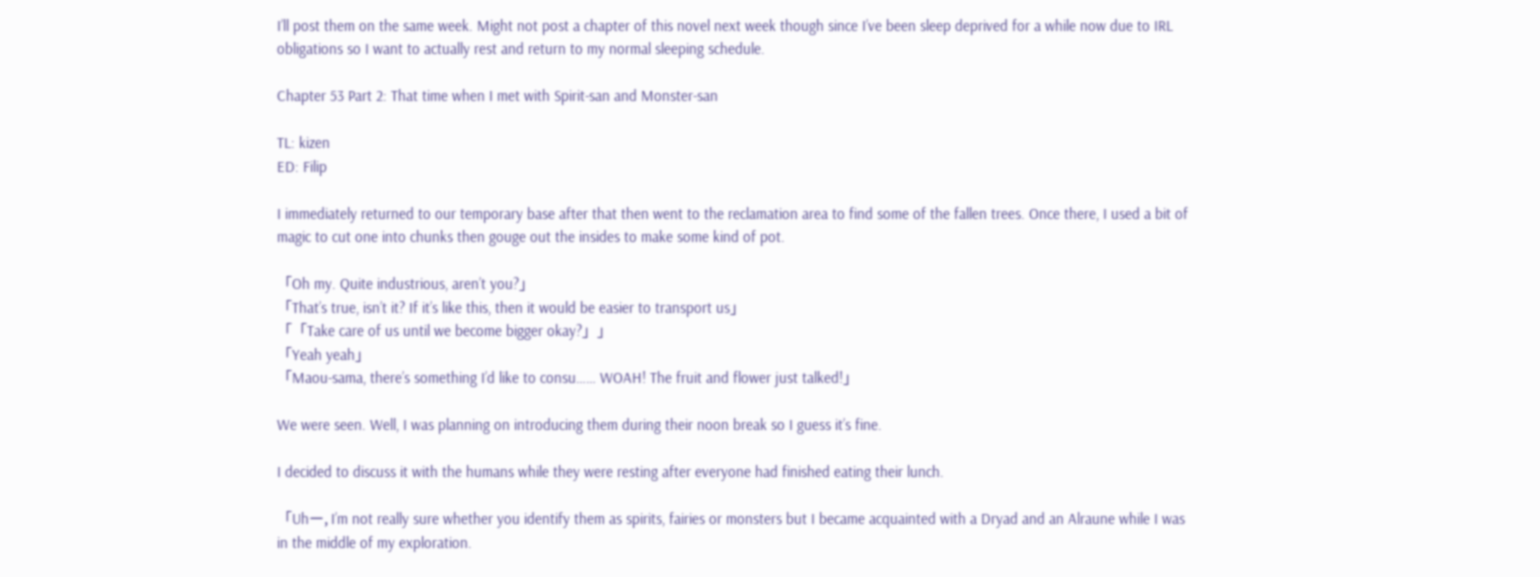I’ll post them on the same week. Might not post a chapter of this novel next week though since I’ve been sleep deprived for a while now due to IRL obligations so I want to actually rest and return to my normal sleeping schedule.

Chapter 53 Part 2: That time when I met with Spirit-san and Monster-san

TL: kizen
ED: Filip

I immediately returned to our temporary base after that then went to the reclamation area to find some of the fallen trees. Once there, I used a bit of magic to cut one into chunks then gouge out the insides to make some kind of pot.

「Oh my. Quite industrious, aren’t you?」
「That’s true, isn’t it? If it’s like this, then it would be easier to transport us」
「「Take care of us until we become bigger okay?」」
「Yeah yeah」
「Maou-sama, there’s something I’d like to consu…… WOAH! The fruit and flower just talked!」

We were seen. Well, I was planning on introducing them during their noon break so I guess it’s fine.

I decided to discuss it with the humans while they were resting after everyone had finished eating their lunch.

「Uhー, I’m not really sure whether you identify them as spirits, fairies or monsters but I became acquainted with a Dryad and an Alraune while I was in the middle of my exploration.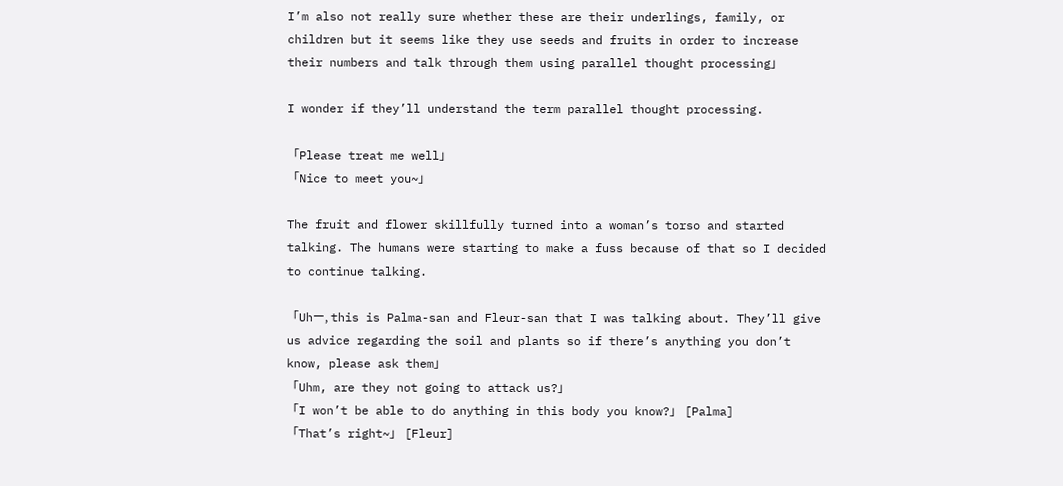I’m also not really sure whether these are their underlings, family, or children but it seems like they use seeds and fruits in order to increase their numbers and talk through them using parallel thought processing」

I wonder if they’ll understand the term parallel thought processing.

「Please treat me well」
「Nice to meet you~」

The fruit and flower skillfully turned into a woman’s torso and started talking. The humans were starting to make a fuss because of that so I decided to continue talking.

「Uhー, this is Palma-san and Fleur-san that I was talking about. They’ll give us advice regarding the soil and plants so if there’s anything you don’t know, please ask them」
「Uhm, are they not going to attack us?」
「I won’t be able to do anything in this body you know?」 [Palma]
「That’s right~」 [Fleur]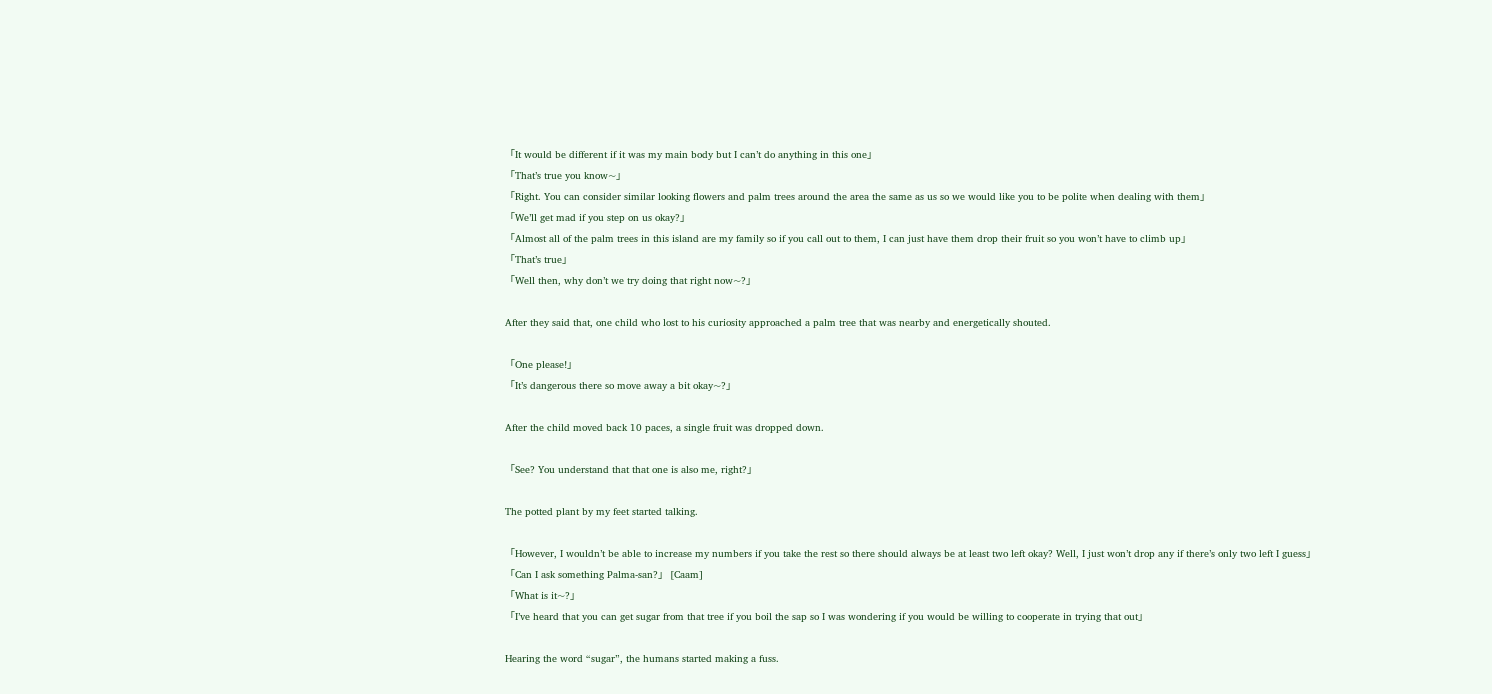「It would be different if it was my main body but I can’t do anything in this one」
「That’s true you know~」
「Right. You can consider similar looking flowers and palm trees around the area the same as us so we would like you to be polite when dealing with them」
「We’ll get mad if you step on us okay?」
「Almost all of the palm trees in this island are my family so if you call out to them, I can just have them drop their fruit so you won’t have to climb up」
「That’s true」
「Well then, why don’t we try doing that right now~?」

After they said that, one child who lost to his curiosity approached a palm tree that was nearby and energetically shouted.

「One please!」
「It’s dangerous there so move away a bit okay~?」

After the child moved back 10 paces, a single fruit was dropped down.

「See? You understand that that one is also me, right?」

The potted plant by my feet started talking.

「However, I wouldn’t be able to increase my numbers if you take the rest so there should always be at least two left okay? Well, I just won’t drop any if there’s only two left I guess」
「Can I ask something Palma-san?」 [Caam]
「What is it~?」
「I’ve heard that you can get sugar from that tree if you boil the sap so I was wondering if you would be willing to cooperate in trying that out」

Hearing the word “sugar”, the humans started making a fuss.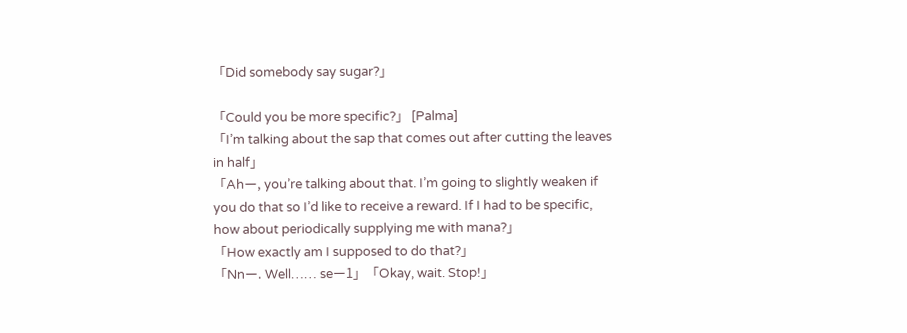「Did somebody say sugar?」

「Could you be more specific?」 [Palma]
「I’m talking about the sap that comes out after cutting the leaves in half」
「Ahー, you’re talking about that. I’m going to slightly weaken if you do that so I’d like to receive a reward. If I had to be specific, how about periodically supplying me with mana?」
「How exactly am I supposed to do that?」
「Nnー. Well…… seー1」「Okay, wait. Stop!」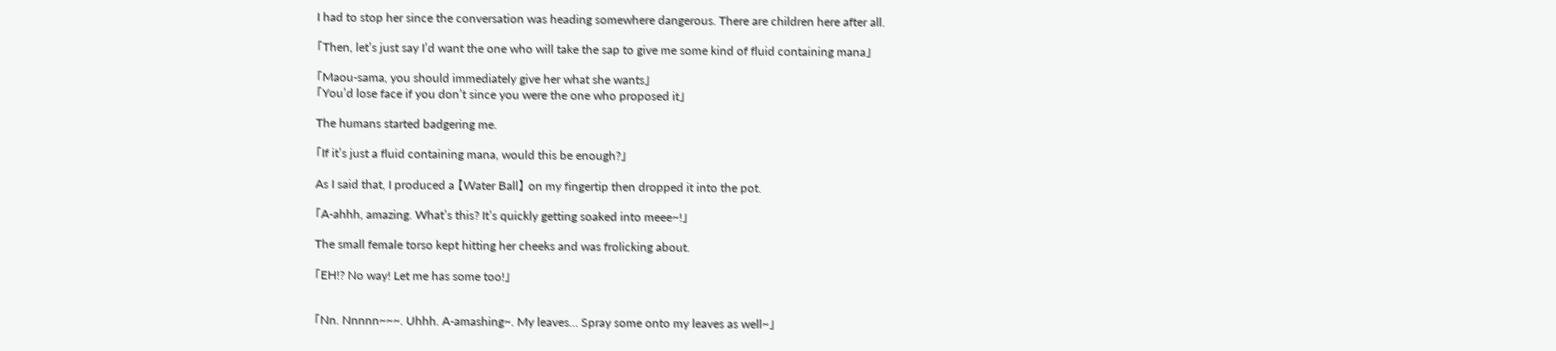I had to stop her since the conversation was heading somewhere dangerous. There are children here after all.

「Then, let’s just say I’d want the one who will take the sap to give me some kind of fluid containing mana」

「Maou-sama, you should immediately give her what she wants」
「You’d lose face if you don’t since you were the one who proposed it」

The humans started badgering me.

「If it’s just a fluid containing mana, would this be enough?」

As I said that, I produced a 【Water Ball】 on my fingertip then dropped it into the pot.

「A-ahhh, amazing. What’s this? It’s quickly getting soaked into meee~!」

The small female torso kept hitting her cheeks and was frolicking about.

「EH!? No way! Let me has some too!」


「Nn. Nnnnn~~~. Uhhh. A-amashing~. My leaves… Spray some onto my leaves as well~」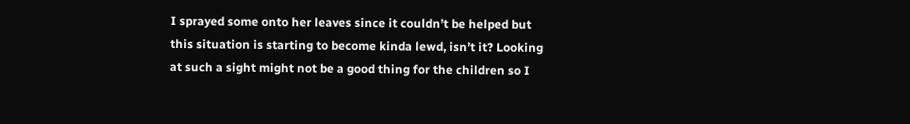I sprayed some onto her leaves since it couldn’t be helped but this situation is starting to become kinda lewd, isn’t it? Looking at such a sight might not be a good thing for the children so I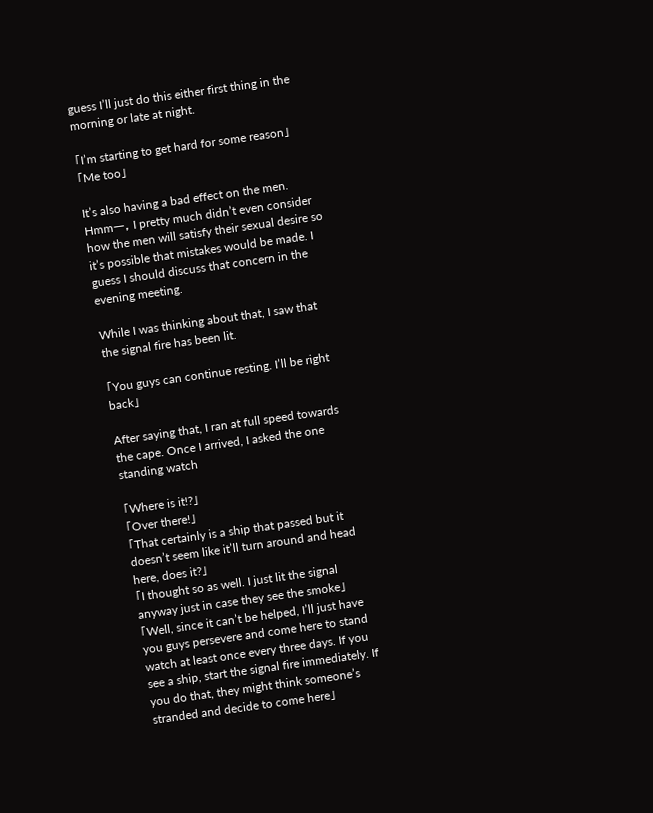guess I’ll just do this either first thing in the morning or late at night.

「I’m starting to get hard for some reason」「Me too」

It’s also having a bad effect on the men. Hmmー, I pretty much didn’t even consider how the men will satisfy their sexual desire so it’s possible that mistakes would be made. I guess I should discuss that concern in the evening meeting.

While I was thinking about that, I saw that the signal fire has been lit.

「You guys can continue resting. I’ll be right back」

After saying that, I ran at full speed towards the cape. Once I arrived, I asked the one standing watch

「Where is it!?」
「Over there!」
「That certainly is a ship that passed but it doesn’t seem like it’ll turn around and head here, does it?」
「I thought so as well. I just lit the signal anyway just in case they see the smoke」
「Well, since it can’t be helped, I’ll just have you guys persevere and come here to stand watch at least once every three days. If you see a ship, start the signal fire immediately. If you do that, they might think someone’s stranded and decide to come here」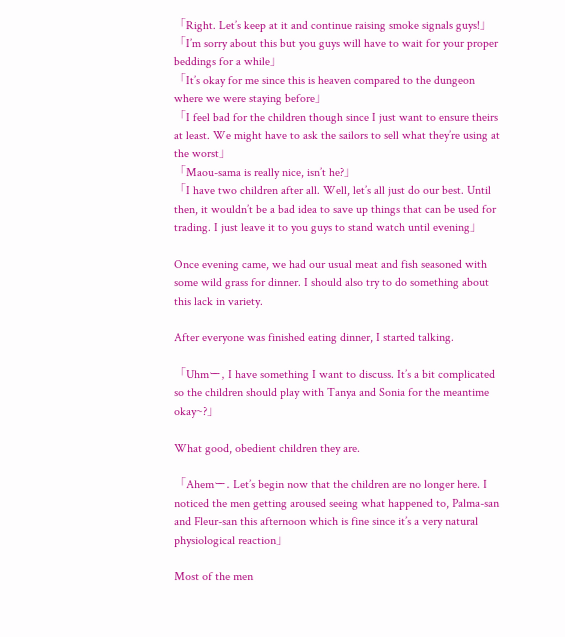「Right. Let’s keep at it and continue raising smoke signals guys!」
「I’m sorry about this but you guys will have to wait for your proper beddings for a while」
「It’s okay for me since this is heaven compared to the dungeon where we were staying before」
「I feel bad for the children though since I just want to ensure theirs at least. We might have to ask the sailors to sell what they’re using at the worst」
「Maou-sama is really nice, isn’t he?」
「I have two children after all. Well, let’s all just do our best. Until then, it wouldn’t be a bad idea to save up things that can be used for trading. I just leave it to you guys to stand watch until evening」

Once evening came, we had our usual meat and fish seasoned with some wild grass for dinner. I should also try to do something about this lack in variety.

After everyone was finished eating dinner, I started talking.

「Uhmー, I have something I want to discuss. It’s a bit complicated so the children should play with Tanya and Sonia for the meantime okay~?」

What good, obedient children they are.

「Ahemー. Let’s begin now that the children are no longer here. I noticed the men getting aroused seeing what happened to, Palma-san and Fleur-san this afternoon which is fine since it’s a very natural physiological reaction」

Most of the men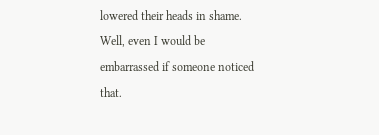lowered their heads in shame. Well, even I would be embarrassed if someone noticed that.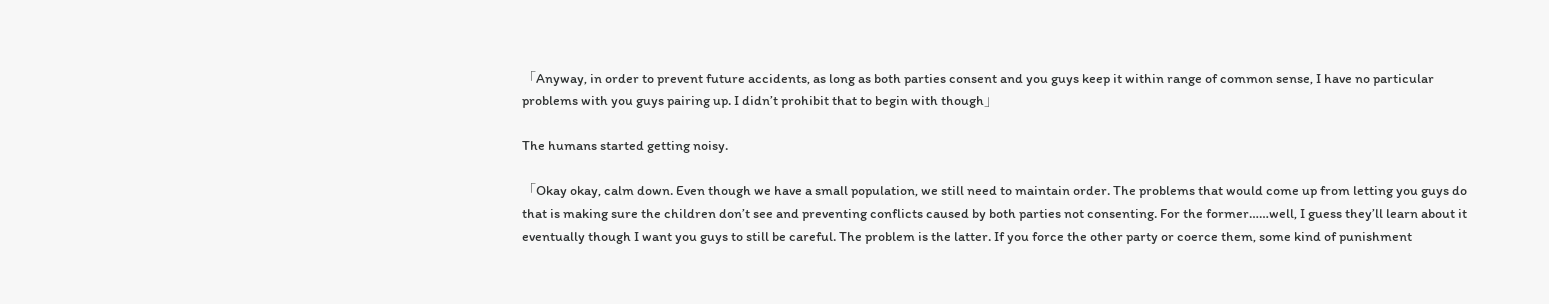「Anyway, in order to prevent future accidents, as long as both parties consent and you guys keep it within range of common sense, I have no particular problems with you guys pairing up. I didn’t prohibit that to begin with though」

The humans started getting noisy.

「Okay okay, calm down. Even though we have a small population, we still need to maintain order. The problems that would come up from letting you guys do that is making sure the children don’t see and preventing conflicts caused by both parties not consenting. For the former……well, I guess they’ll learn about it eventually though I want you guys to still be careful. The problem is the latter. If you force the other party or coerce them, some kind of punishment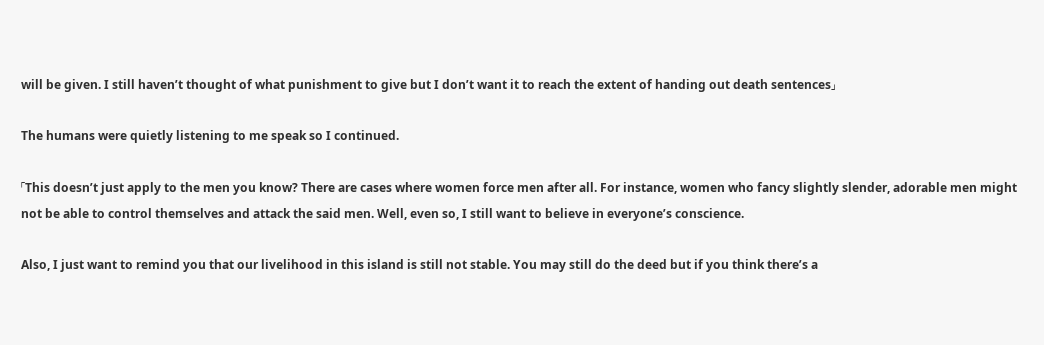will be given. I still haven’t thought of what punishment to give but I don’t want it to reach the extent of handing out death sentences」

The humans were quietly listening to me speak so I continued.

「This doesn’t just apply to the men you know? There are cases where women force men after all. For instance, women who fancy slightly slender, adorable men might not be able to control themselves and attack the said men. Well, even so, I still want to believe in everyone’s conscience.

Also, I just want to remind you that our livelihood in this island is still not stable. You may still do the deed but if you think there’s a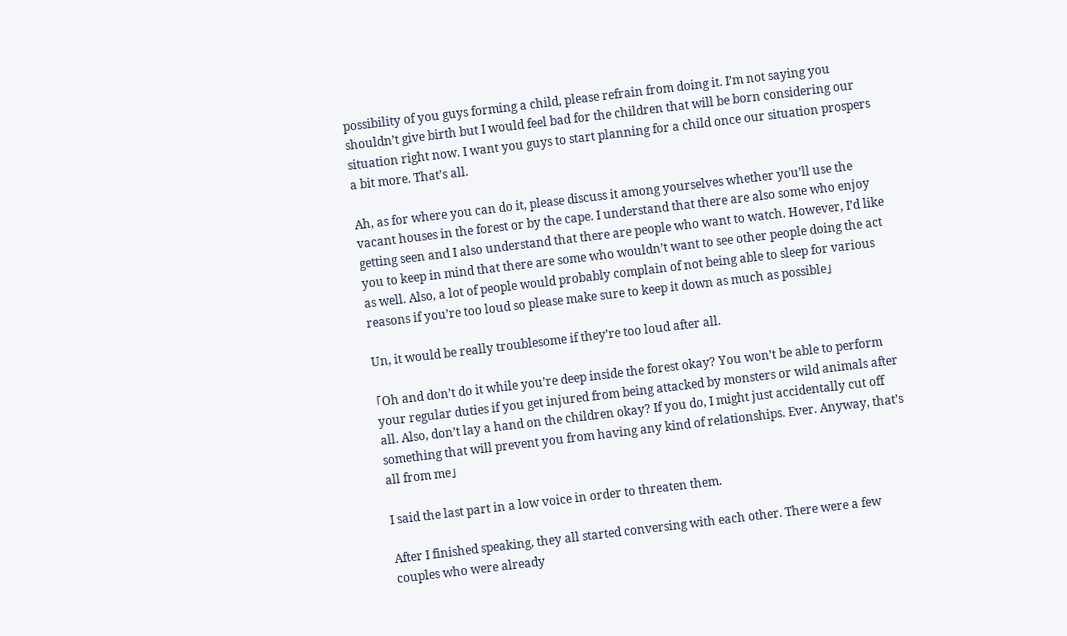possibility of you guys forming a child, please refrain from doing it. I’m not saying you shouldn’t give birth but I would feel bad for the children that will be born considering our situation right now. I want you guys to start planning for a child once our situation prospers a bit more. That’s all.

Ah, as for where you can do it, please discuss it among yourselves whether you’ll use the vacant houses in the forest or by the cape. I understand that there are also some who enjoy getting seen and I also understand that there are people who want to watch. However, I’d like you to keep in mind that there are some who wouldn’t want to see other people doing the act as well. Also, a lot of people would probably complain of not being able to sleep for various reasons if you’re too loud so please make sure to keep it down as much as possible」

Un, it would be really troublesome if they’re too loud after all.

「Oh and don’t do it while you’re deep inside the forest okay? You won’t be able to perform your regular duties if you get injured from being attacked by monsters or wild animals after all. Also, don’t lay a hand on the children okay? If you do, I might just accidentally cut off something that will prevent you from having any kind of relationships. Ever. Anyway, that’s all from me」

I said the last part in a low voice in order to threaten them.

After I finished speaking, they all started conversing with each other. There were a few couples who were already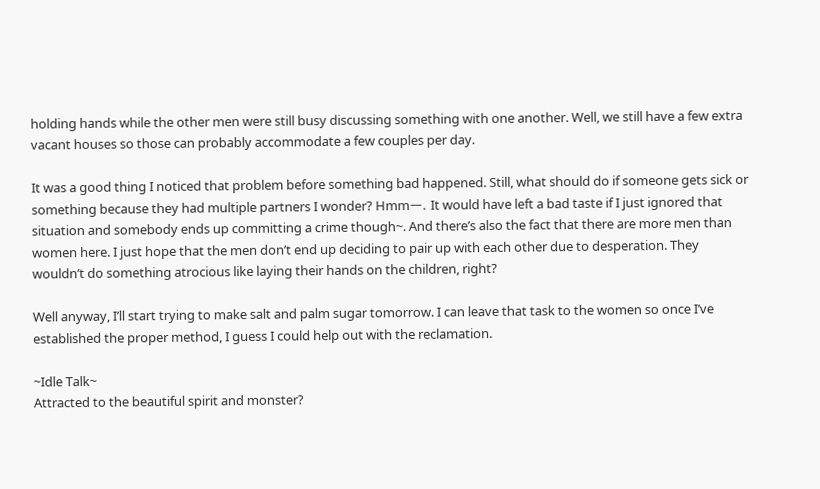holding hands while the other men were still busy discussing something with one another. Well, we still have a few extra vacant houses so those can probably accommodate a few couples per day.

It was a good thing I noticed that problem before something bad happened. Still, what should do if someone gets sick or something because they had multiple partners I wonder? Hmmー. It would have left a bad taste if I just ignored that situation and somebody ends up committing a crime though~. And there’s also the fact that there are more men than women here. I just hope that the men don’t end up deciding to pair up with each other due to desperation. They wouldn’t do something atrocious like laying their hands on the children, right?

Well anyway, I’ll start trying to make salt and palm sugar tomorrow. I can leave that task to the women so once I’ve established the proper method, I guess I could help out with the reclamation.

~Idle Talk~
Attracted to the beautiful spirit and monster?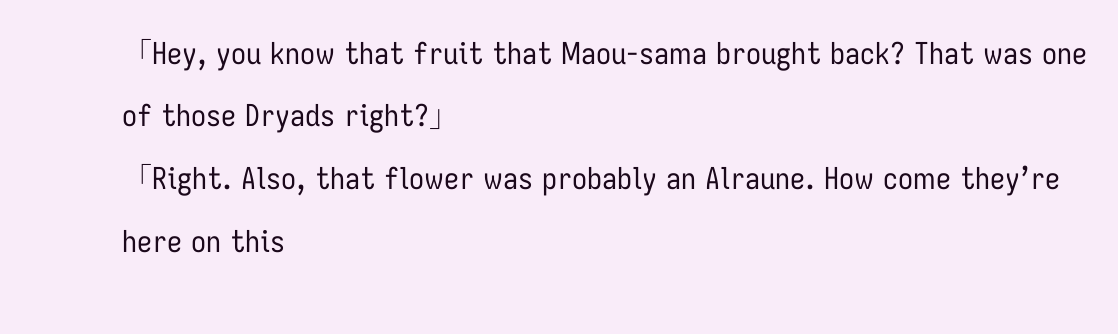「Hey, you know that fruit that Maou-sama brought back? That was one of those Dryads right?」
「Right. Also, that flower was probably an Alraune. How come they’re here on this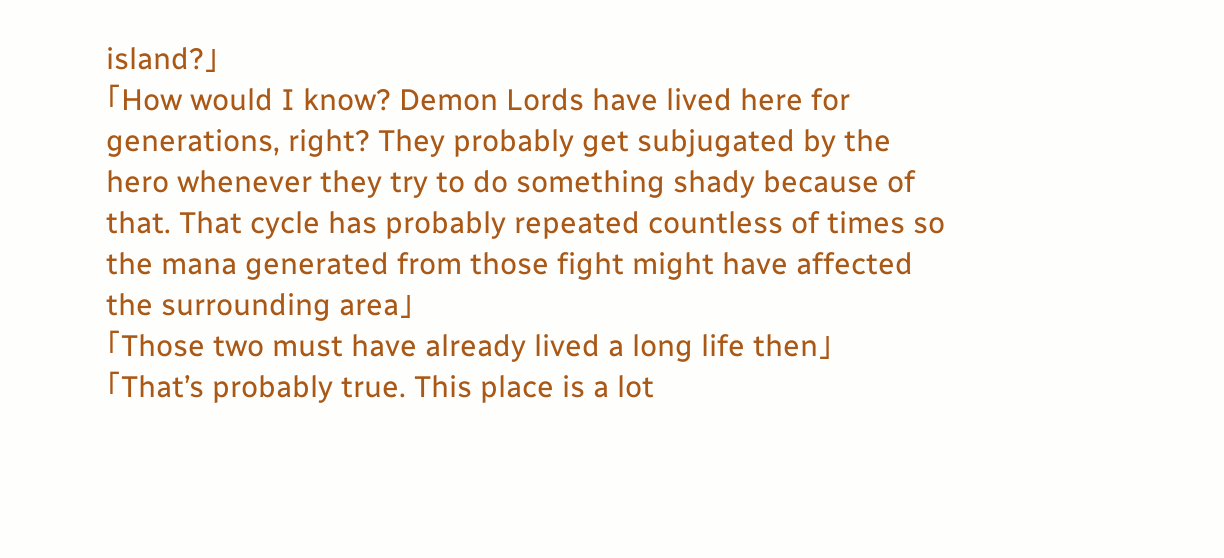island?」
「How would I know? Demon Lords have lived here for generations, right? They probably get subjugated by the hero whenever they try to do something shady because of that. That cycle has probably repeated countless of times so the mana generated from those fight might have affected the surrounding area」
「Those two must have already lived a long life then」
「That’s probably true. This place is a lot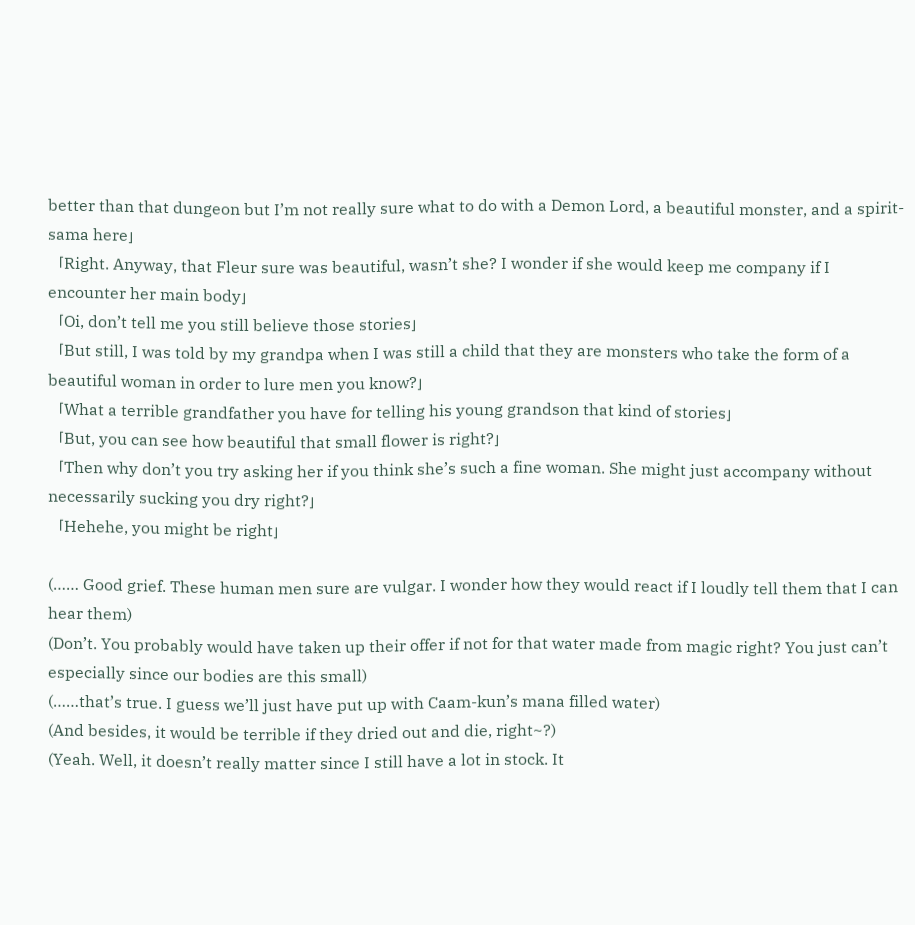better than that dungeon but I’m not really sure what to do with a Demon Lord, a beautiful monster, and a spirit-sama here」
「Right. Anyway, that Fleur sure was beautiful, wasn’t she? I wonder if she would keep me company if I encounter her main body」
「Oi, don’t tell me you still believe those stories」
「But still, I was told by my grandpa when I was still a child that they are monsters who take the form of a beautiful woman in order to lure men you know?」
「What a terrible grandfather you have for telling his young grandson that kind of stories」
「But, you can see how beautiful that small flower is right?」
「Then why don’t you try asking her if you think she’s such a fine woman. She might just accompany without necessarily sucking you dry right?」
「Hehehe, you might be right」

(…… Good grief. These human men sure are vulgar. I wonder how they would react if I loudly tell them that I can hear them)
(Don’t. You probably would have taken up their offer if not for that water made from magic right? You just can’t especially since our bodies are this small)
(……that’s true. I guess we’ll just have put up with Caam-kun’s mana filled water)
(And besides, it would be terrible if they dried out and die, right~?)
(Yeah. Well, it doesn’t really matter since I still have a lot in stock. It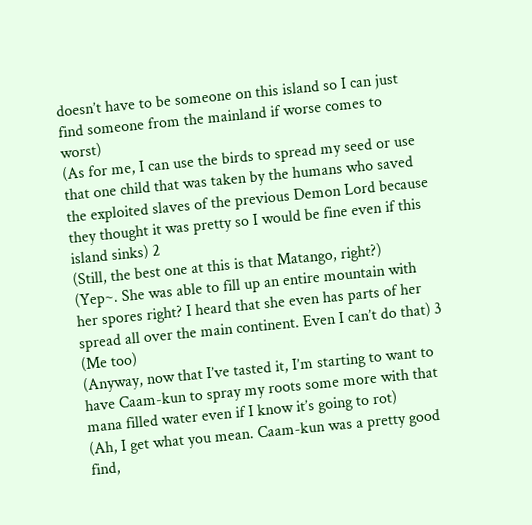doesn’t have to be someone on this island so I can just find someone from the mainland if worse comes to worst)
(As for me, I can use the birds to spread my seed or use that one child that was taken by the humans who saved the exploited slaves of the previous Demon Lord because they thought it was pretty so I would be fine even if this island sinks) 2
(Still, the best one at this is that Matango, right?)
(Yep~. She was able to fill up an entire mountain with her spores right? I heard that she even has parts of her spread all over the main continent. Even I can’t do that) 3
(Me too)
(Anyway, now that I’ve tasted it, I’m starting to want to have Caam-kun to spray my roots some more with that mana filled water even if I know it’s going to rot)
(Ah, I get what you mean. Caam-kun was a pretty good find,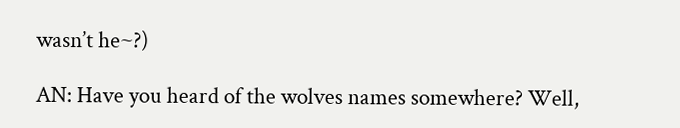wasn’t he~?)

AN: Have you heard of the wolves names somewhere? Well,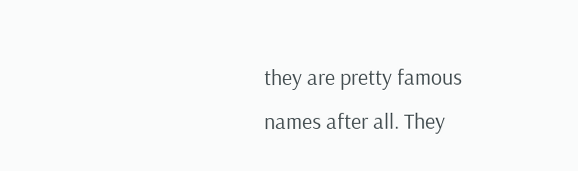they are pretty famous names after all. They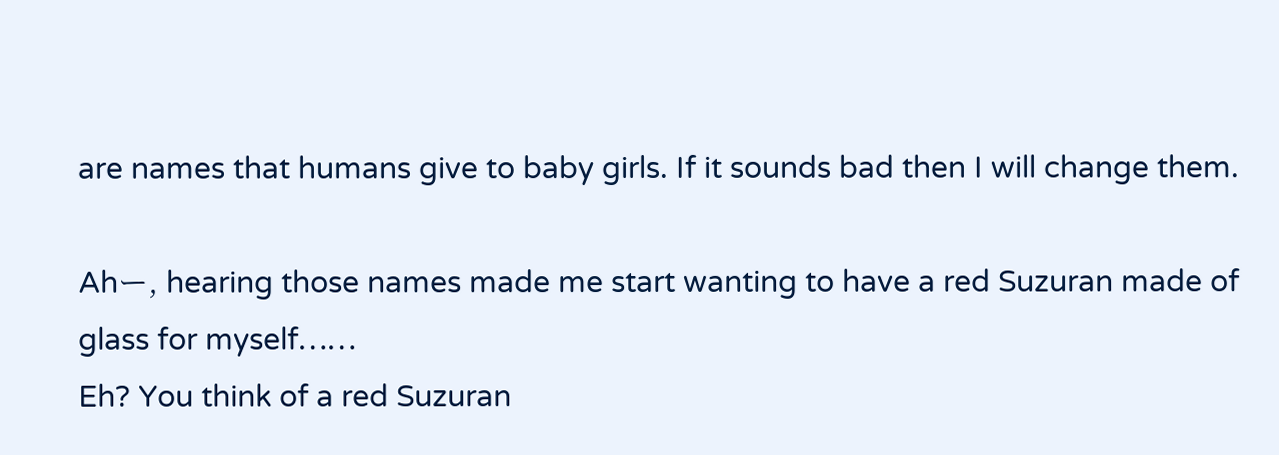are names that humans give to baby girls. If it sounds bad then I will change them.

Ahー, hearing those names made me start wanting to have a red Suzuran made of glass for myself……
Eh? You think of a red Suzuran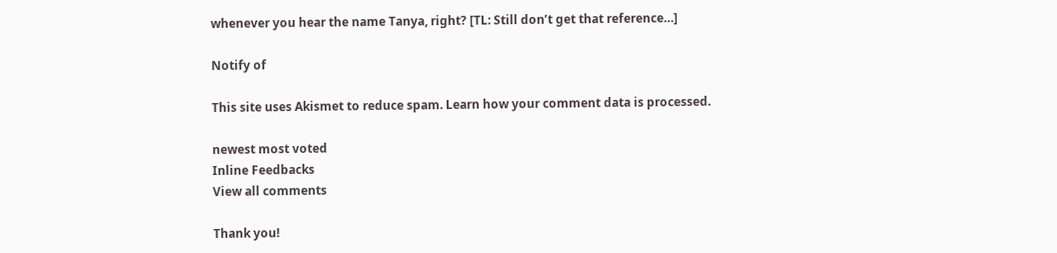whenever you hear the name Tanya, right? [TL: Still don’t get that reference…]

Notify of

This site uses Akismet to reduce spam. Learn how your comment data is processed.

newest most voted
Inline Feedbacks
View all comments

Thank you!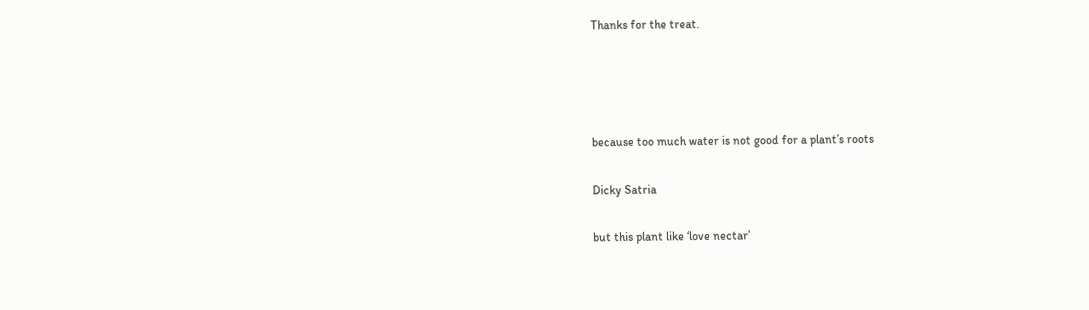Thanks for the treat.




because too much water is not good for a plant’s roots

Dicky Satria

but this plant like ‘love nectar’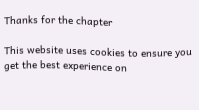Thanks for the chapter

This website uses cookies to ensure you get the best experience on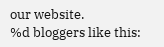our website.
%d bloggers like this: